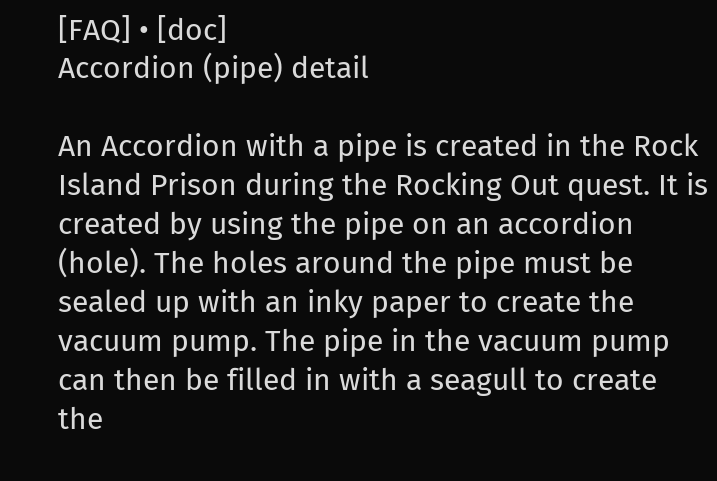[FAQ] • [doc]
Accordion (pipe) detail

An Accordion with a pipe is created in the Rock Island Prison during the Rocking Out quest. It is created by using the pipe on an accordion (hole). The holes around the pipe must be sealed up with an inky paper to create the vacuum pump. The pipe in the vacuum pump can then be filled in with a seagull to create the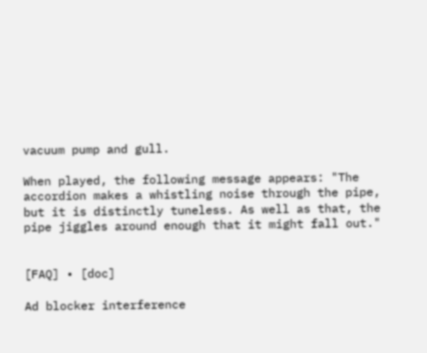vacuum pump and gull.

When played, the following message appears: "The accordion makes a whistling noise through the pipe, but it is distinctly tuneless. As well as that, the pipe jiggles around enough that it might fall out."


[FAQ] • [doc]

Ad blocker interference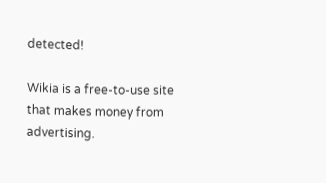detected!

Wikia is a free-to-use site that makes money from advertising.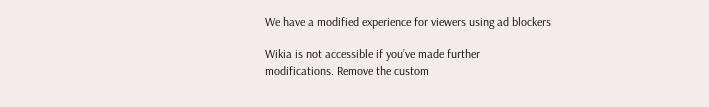We have a modified experience for viewers using ad blockers

Wikia is not accessible if you’ve made further modifications. Remove the custom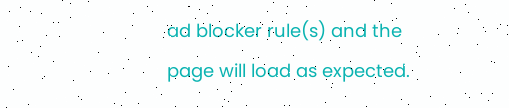ad blocker rule(s) and the page will load as expected.